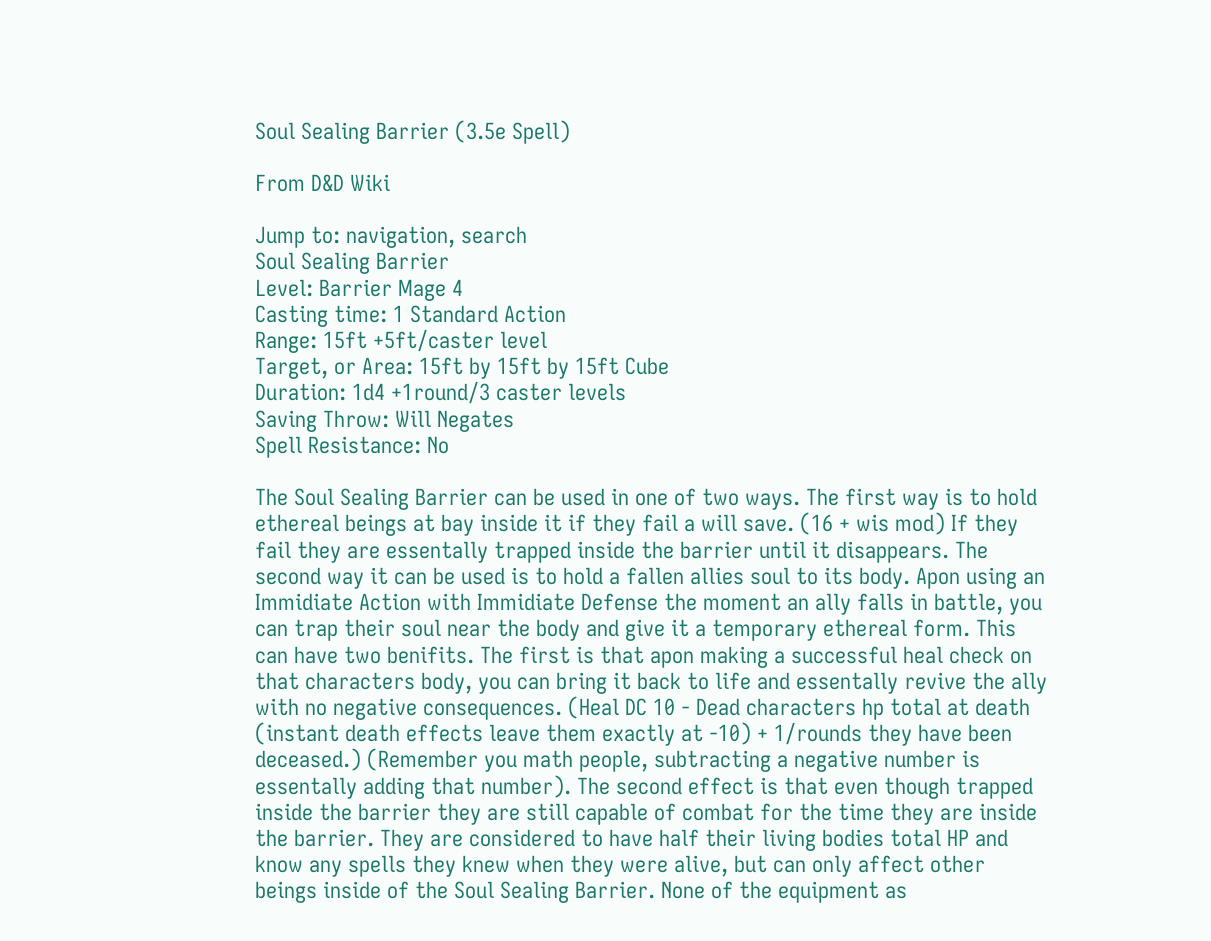Soul Sealing Barrier (3.5e Spell)

From D&D Wiki

Jump to: navigation, search
Soul Sealing Barrier
Level: Barrier Mage 4
Casting time: 1 Standard Action
Range: 15ft +5ft/caster level
Target, or Area: 15ft by 15ft by 15ft Cube
Duration: 1d4 +1round/3 caster levels
Saving Throw: Will Negates
Spell Resistance: No

The Soul Sealing Barrier can be used in one of two ways. The first way is to hold ethereal beings at bay inside it if they fail a will save. (16 + wis mod) If they fail they are essentally trapped inside the barrier until it disappears. The second way it can be used is to hold a fallen allies soul to its body. Apon using an Immidiate Action with Immidiate Defense the moment an ally falls in battle, you can trap their soul near the body and give it a temporary ethereal form. This can have two benifits. The first is that apon making a successful heal check on that characters body, you can bring it back to life and essentally revive the ally with no negative consequences. (Heal DC 10 - Dead characters hp total at death (instant death effects leave them exactly at -10) + 1/rounds they have been deceased.) (Remember you math people, subtracting a negative number is essentally adding that number). The second effect is that even though trapped inside the barrier they are still capable of combat for the time they are inside the barrier. They are considered to have half their living bodies total HP and know any spells they knew when they were alive, but can only affect other beings inside of the Soul Sealing Barrier. None of the equipment as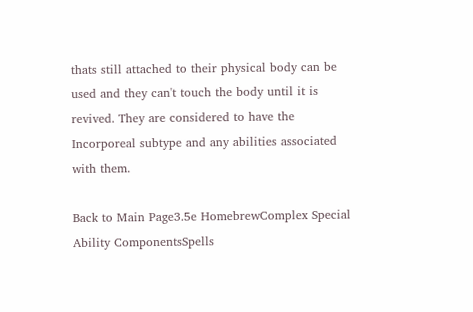thats still attached to their physical body can be used and they can't touch the body until it is revived. They are considered to have the Incorporeal subtype and any abilities associated with them.

Back to Main Page3.5e HomebrewComplex Special Ability ComponentsSpells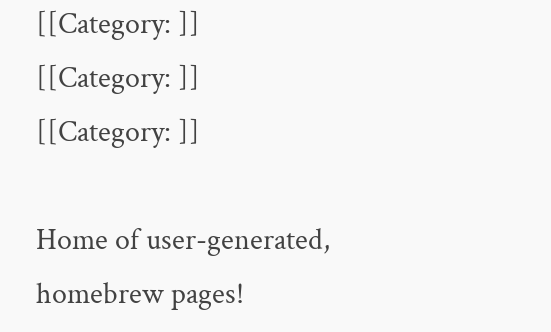[[Category: ]] [[Category: ]] [[Category: ]]

Home of user-generated,
homebrew pages!